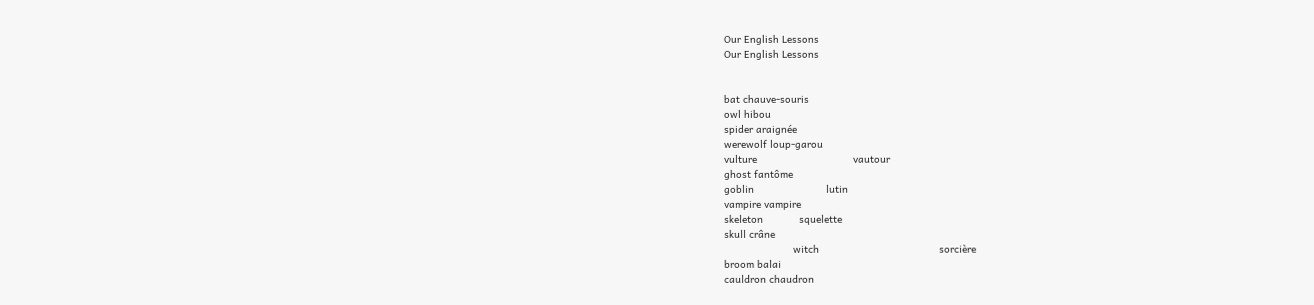Our English Lessons
Our English Lessons


bat chauve-souris
owl hibou
spider araignée
werewolf loup-garou
vulture                                vautour
ghost fantôme
goblin                        lutin
vampire vampire
skeleton            squelette
skull crâne
                       witch                                        sorcière
broom balai
cauldron chaudron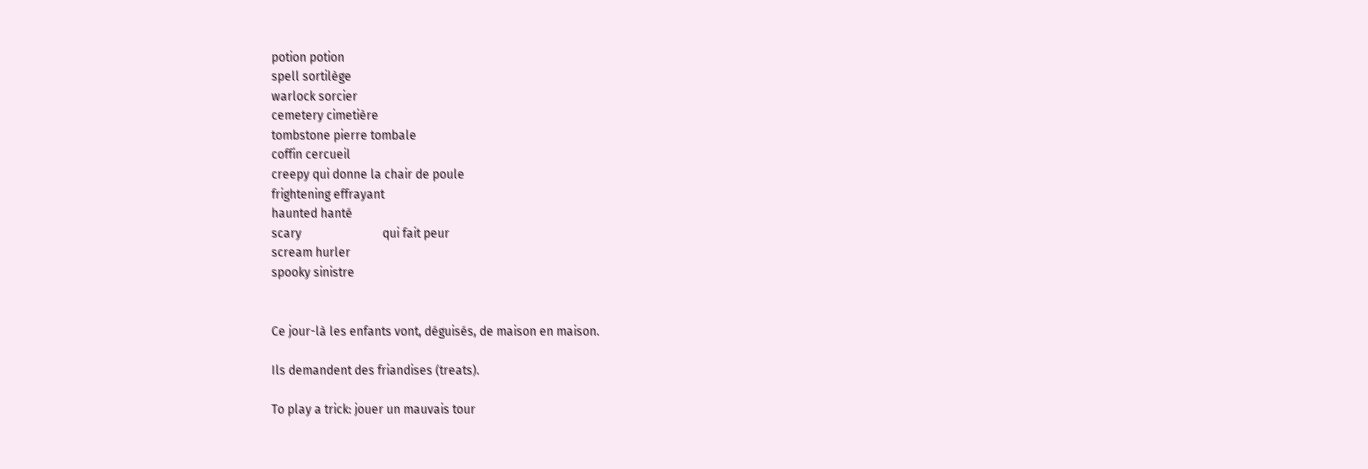potion potion
spell sortilège
warlock sorcier
cemetery cimetière
tombstone pierre tombale
coffin cercueil
creepy qui donne la chair de poule
frightening effrayant
haunted hanté
scary                           qui fait peur
scream hurler
spooky sinistre


Ce jour-là les enfants vont, déguisés, de maison en maison.

Ils demandent des friandises (treats).

To play a trick: jouer un mauvais tour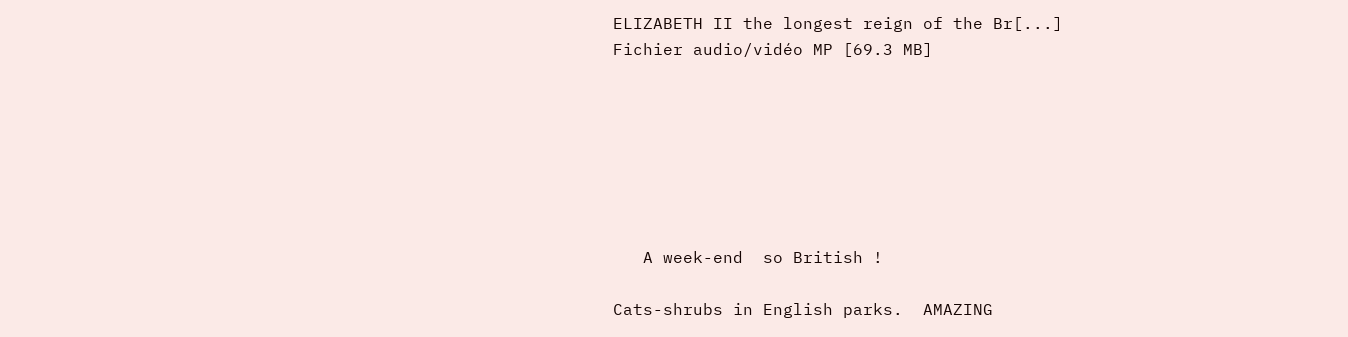ELIZABETH II the longest reign of the Br[...]
Fichier audio/vidéo MP [69.3 MB]







   A week-end  so British !

Cats-shrubs in English parks.  AMAZING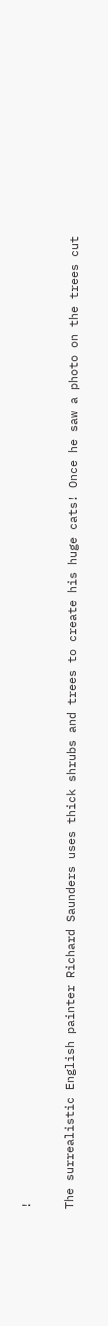!

The surrealistic English painter Richard Saunders uses thick shrubs and trees to create his huge cats! Once he saw a photo on the trees cut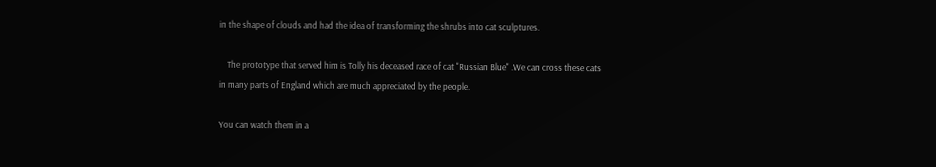in the shape of clouds and had the idea of transforming the shrubs into cat sculptures.

    The prototype that served him is Tolly his deceased race of cat "Russian Blue" .We can cross these cats in many parts of England which are much appreciated by the people.

You can watch them in a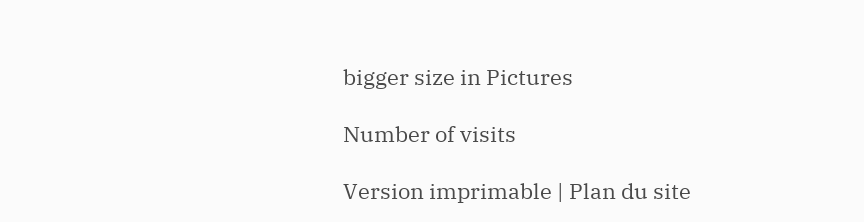bigger size in Pictures

Number of visits

Version imprimable | Plan du site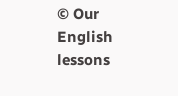© Our English lessons